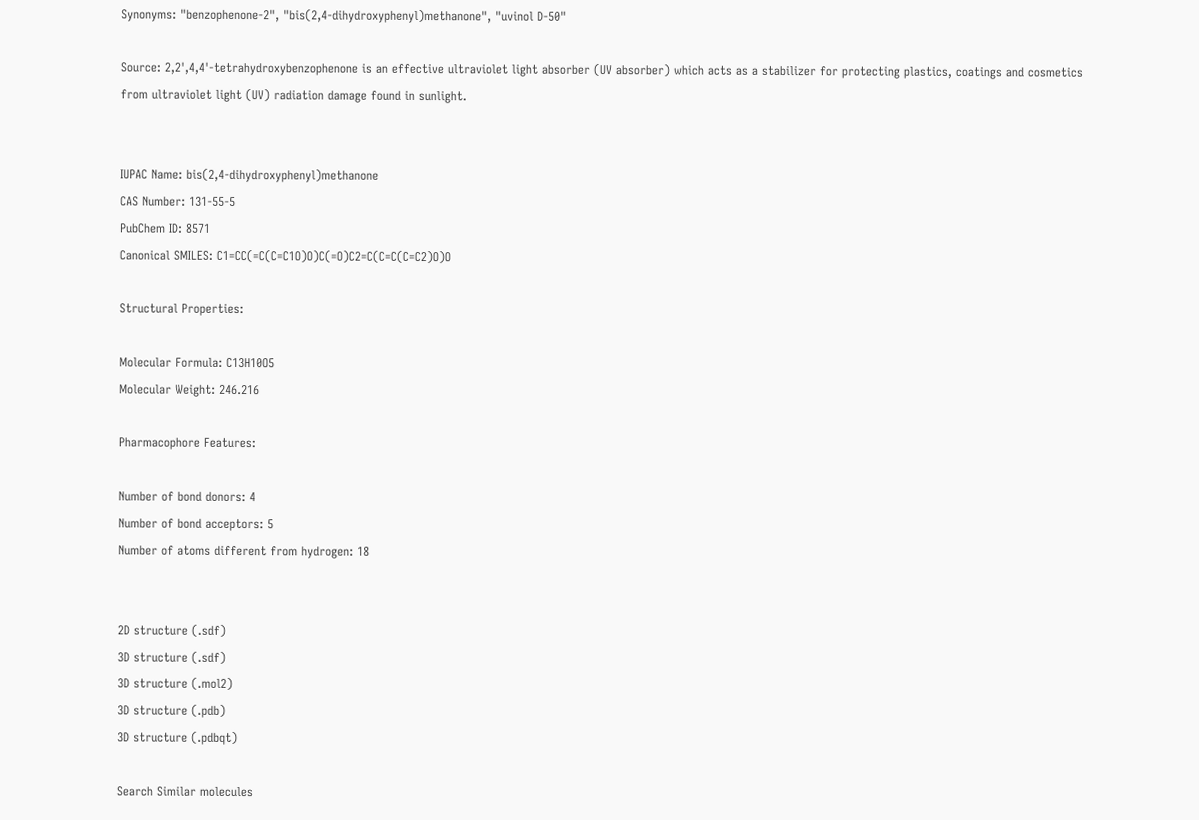Synonyms: "benzophenone-2", "bis(2,4-dihydroxyphenyl)methanone", "uvinol D-50"

Source: 2,2',4,4'-tetrahydroxybenzophenone is an effective ultraviolet light absorber (UV absorber) which acts as a stabilizer for protecting plastics, coatings and cosmetics from ultraviolet light (UV) radiation damage found in sunlight.


IUPAC Name: bis(2,4-dihydroxyphenyl)methanone
CAS Number: 131-55-5
PubChem ID: 8571
Canonical SMILES: C1=CC(=C(C=C1O)O)C(=O)C2=C(C=C(C=C2)O)O

Structural Properties:

Molecular Formula: C13H10O5
Molecular Weight: 246.216

Pharmacophore Features:

Number of bond donors: 4
Number of bond acceptors: 5
Number of atoms different from hydrogen: 18


2D structure (.sdf)
3D structure (.sdf)
3D structure (.mol2)
3D structure (.pdb)
3D structure (.pdbqt)

Search Similar molecules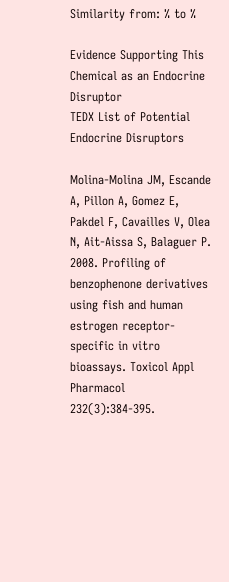Similarity from: % to %

Evidence Supporting This Chemical as an Endocrine Disruptor
TEDX List of Potential Endocrine Disruptors

Molina-Molina JM, Escande A, Pillon A, Gomez E, Pakdel F, Cavailles V, Olea N, Ait-Aissa S, Balaguer P. 2008. Profiling of benzophenone derivatives using fish and human estrogen receptor-specific in vitro bioassays. Toxicol Appl Pharmacol 232(3):384-395.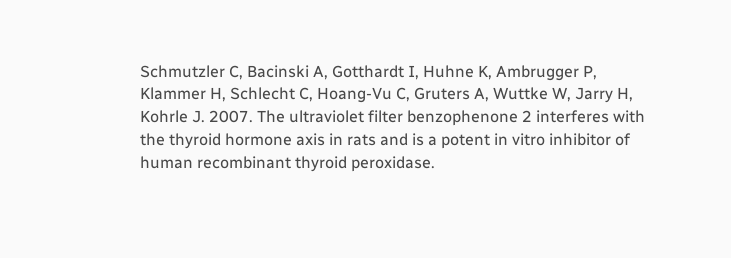Schmutzler C, Bacinski A, Gotthardt I, Huhne K, Ambrugger P, Klammer H, Schlecht C, Hoang-Vu C, Gruters A, Wuttke W, Jarry H, Kohrle J. 2007. The ultraviolet filter benzophenone 2 interferes with the thyroid hormone axis in rats and is a potent in vitro inhibitor of human recombinant thyroid peroxidase.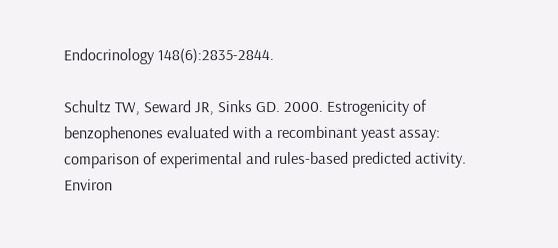Endocrinology 148(6):2835-2844.

Schultz TW, Seward JR, Sinks GD. 2000. Estrogenicity of benzophenones evaluated with a recombinant yeast assay: comparison of experimental and rules-based predicted activity. Environ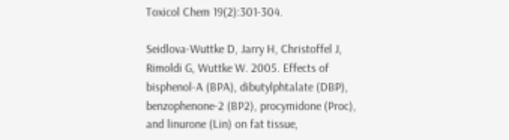Toxicol Chem 19(2):301-304.

Seidlova-Wuttke D, Jarry H, Christoffel J, Rimoldi G, Wuttke W. 2005. Effects of bisphenol-A (BPA), dibutylphtalate (DBP), benzophenone-2 (BP2), procymidone (Proc), and linurone (Lin) on fat tissue,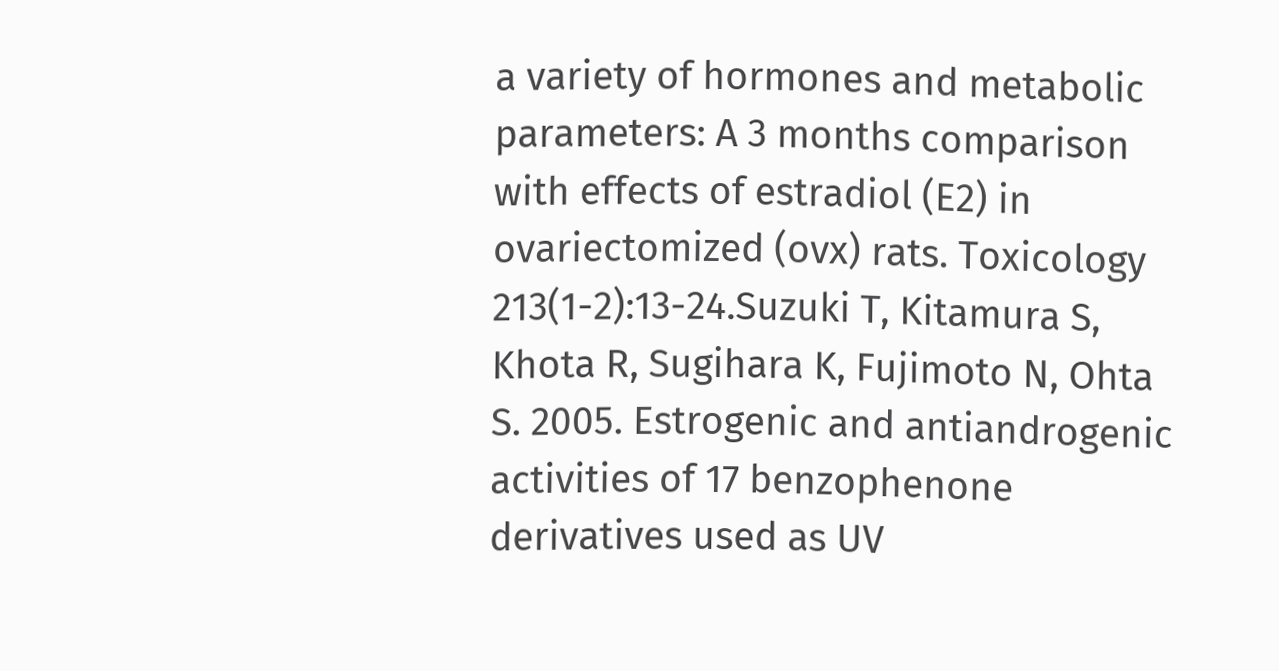a variety of hormones and metabolic parameters: A 3 months comparison with effects of estradiol (E2) in ovariectomized (ovx) rats. Toxicology 213(1-2):13-24.Suzuki T, Kitamura S, Khota R, Sugihara K, Fujimoto N, Ohta S. 2005. Estrogenic and antiandrogenic activities of 17 benzophenone derivatives used as UV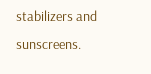stabilizers and sunscreens.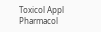Toxicol Appl Pharmacol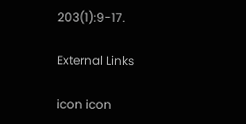203(1):9-17.

External Links

icon icon